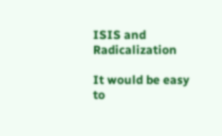ISIS and Radicalization

It would be easy to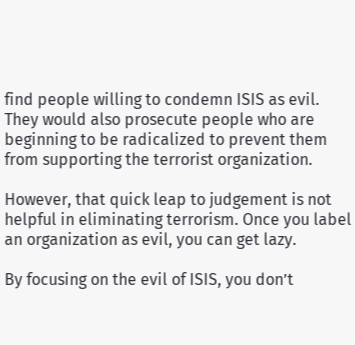find people willing to condemn ISIS as evil. They would also prosecute people who are beginning to be radicalized to prevent them from supporting the terrorist organization.

However, that quick leap to judgement is not helpful in eliminating terrorism. Once you label an organization as evil, you can get lazy.

By focusing on the evil of ISIS, you don’t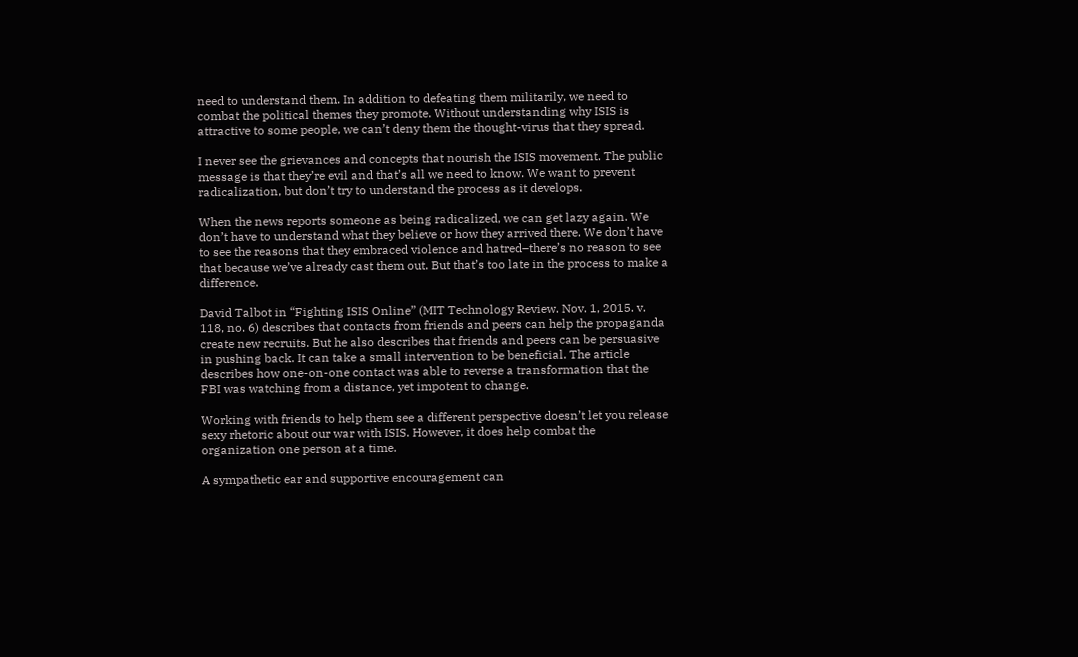need to understand them. In addition to defeating them militarily, we need to combat the political themes they promote. Without understanding why ISIS is attractive to some people, we can’t deny them the thought-virus that they spread.

I never see the grievances and concepts that nourish the ISIS movement. The public message is that they’re evil and that’s all we need to know. We want to prevent radicalization, but don’t try to understand the process as it develops.

When the news reports someone as being radicalized, we can get lazy again. We don’t have to understand what they believe or how they arrived there. We don’t have to see the reasons that they embraced violence and hatred–there’s no reason to see that because we’ve already cast them out. But that’s too late in the process to make a difference.

David Talbot in “Fighting ISIS Online” (MIT Technology Review. Nov. 1, 2015. v. 118, no. 6) describes that contacts from friends and peers can help the propaganda create new recruits. But he also describes that friends and peers can be persuasive in pushing back. It can take a small intervention to be beneficial. The article describes how one-on-one contact was able to reverse a transformation that the FBI was watching from a distance, yet impotent to change.

Working with friends to help them see a different perspective doesn’t let you release sexy rhetoric about our war with ISIS. However, it does help combat the organization one person at a time.

A sympathetic ear and supportive encouragement can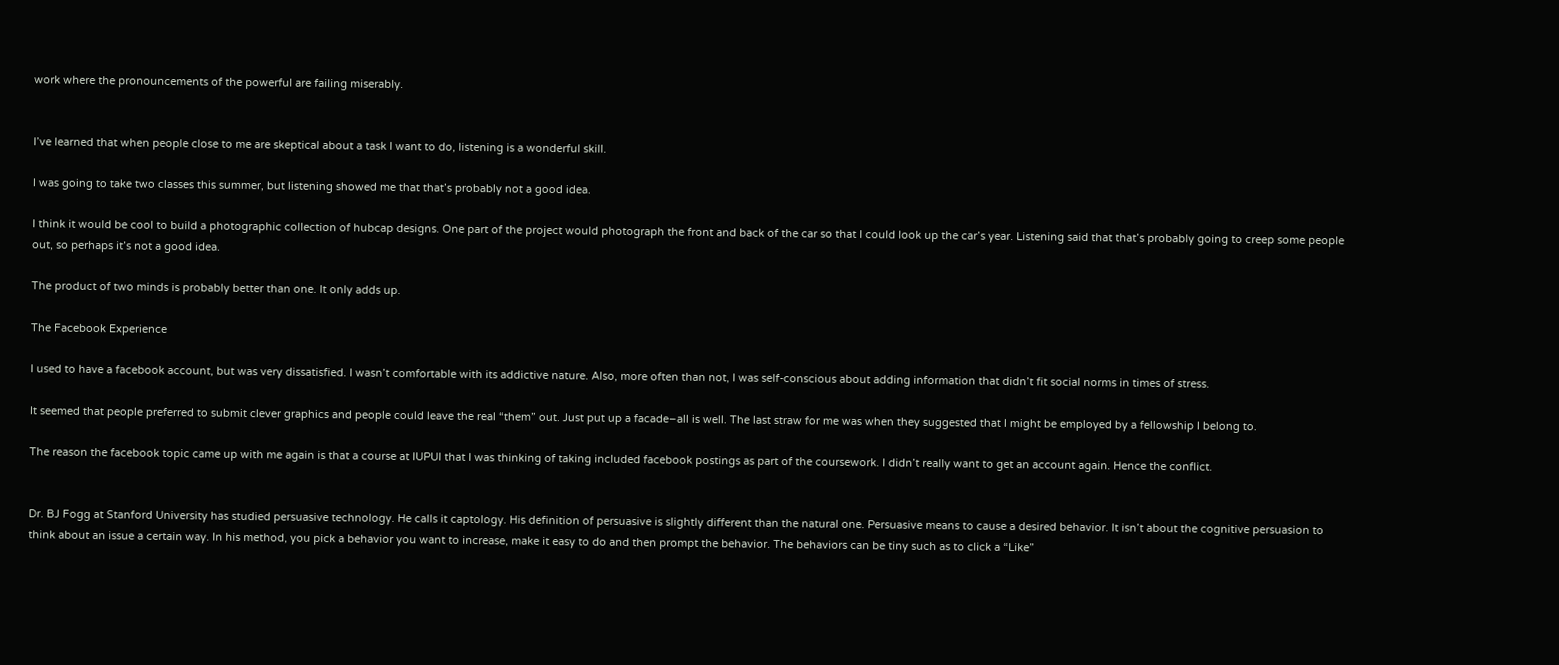work where the pronouncements of the powerful are failing miserably.


I’ve learned that when people close to me are skeptical about a task I want to do, listening is a wonderful skill.

I was going to take two classes this summer, but listening showed me that that’s probably not a good idea.

I think it would be cool to build a photographic collection of hubcap designs. One part of the project would photograph the front and back of the car so that I could look up the car’s year. Listening said that that’s probably going to creep some people out, so perhaps it’s not a good idea.

The product of two minds is probably better than one. It only adds up.

The Facebook Experience

I used to have a facebook account, but was very dissatisfied. I wasn’t comfortable with its addictive nature. Also, more often than not, I was self-conscious about adding information that didn’t fit social norms in times of stress.

It seemed that people preferred to submit clever graphics and people could leave the real “them” out. Just put up a facade–all is well. The last straw for me was when they suggested that I might be employed by a fellowship I belong to.

The reason the facebook topic came up with me again is that a course at IUPUI that I was thinking of taking included facebook postings as part of the coursework. I didn’t really want to get an account again. Hence the conflict.


Dr. BJ Fogg at Stanford University has studied persuasive technology. He calls it captology. His definition of persuasive is slightly different than the natural one. Persuasive means to cause a desired behavior. It isn’t about the cognitive persuasion to think about an issue a certain way. In his method, you pick a behavior you want to increase, make it easy to do and then prompt the behavior. The behaviors can be tiny such as to click a “Like”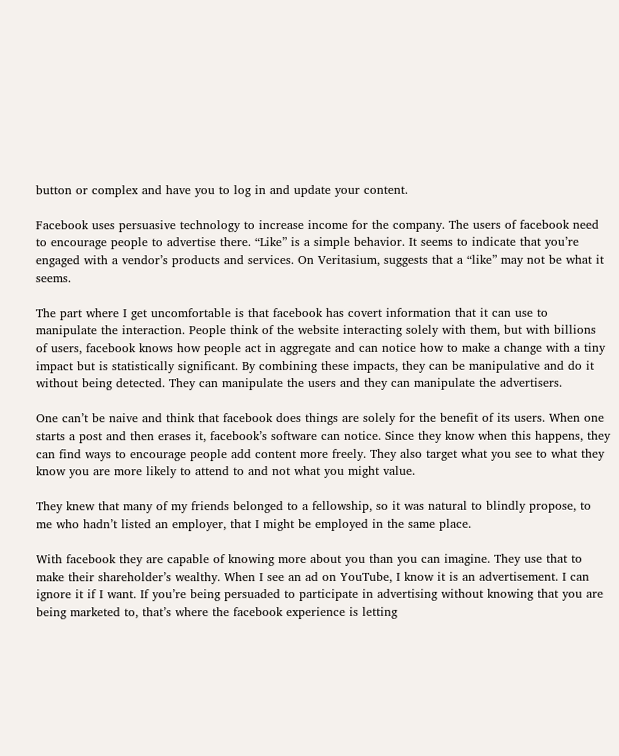button or complex and have you to log in and update your content.

Facebook uses persuasive technology to increase income for the company. The users of facebook need to encourage people to advertise there. “Like” is a simple behavior. It seems to indicate that you’re engaged with a vendor’s products and services. On Veritasium, suggests that a “like” may not be what it seems.

The part where I get uncomfortable is that facebook has covert information that it can use to manipulate the interaction. People think of the website interacting solely with them, but with billions of users, facebook knows how people act in aggregate and can notice how to make a change with a tiny impact but is statistically significant. By combining these impacts, they can be manipulative and do it without being detected. They can manipulate the users and they can manipulate the advertisers.

One can’t be naive and think that facebook does things are solely for the benefit of its users. When one starts a post and then erases it, facebook’s software can notice. Since they know when this happens, they can find ways to encourage people add content more freely. They also target what you see to what they know you are more likely to attend to and not what you might value.

They knew that many of my friends belonged to a fellowship, so it was natural to blindly propose, to me who hadn’t listed an employer, that I might be employed in the same place.

With facebook they are capable of knowing more about you than you can imagine. They use that to make their shareholder’s wealthy. When I see an ad on YouTube, I know it is an advertisement. I can ignore it if I want. If you’re being persuaded to participate in advertising without knowing that you are being marketed to, that’s where the facebook experience is letting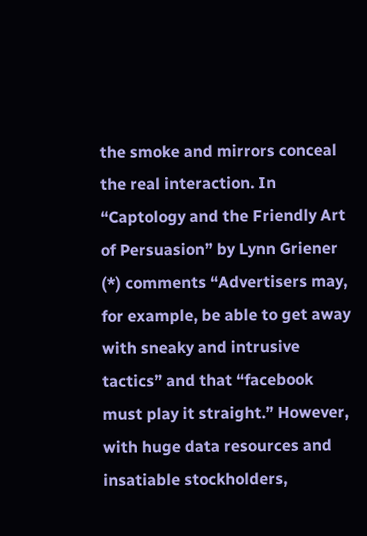the smoke and mirrors conceal the real interaction. In “Captology and the Friendly Art of Persuasion” by Lynn Griener (*) comments “Advertisers may, for example, be able to get away with sneaky and intrusive tactics” and that “facebook must play it straight.” However, with huge data resources and insatiable stockholders,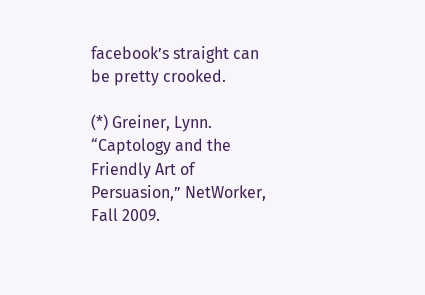facebook’s straight can be pretty crooked.

(*) Greiner, Lynn. “Captology and the Friendly Art of Persuasion,” NetWorker, Fall 2009.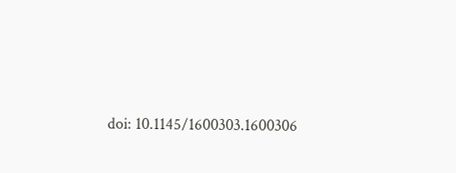doi: 10.1145/1600303.1600306